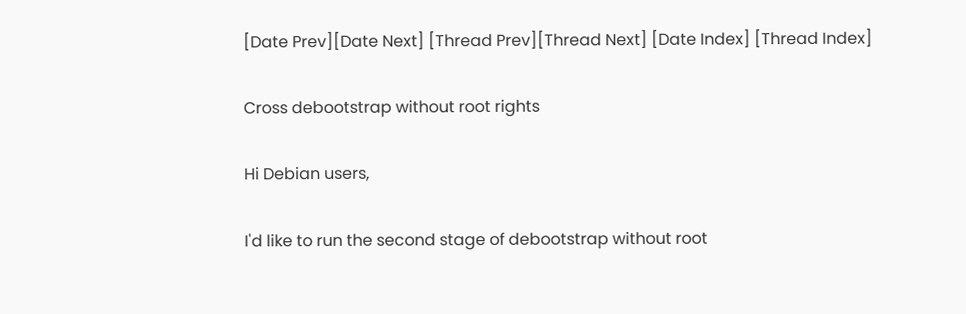[Date Prev][Date Next] [Thread Prev][Thread Next] [Date Index] [Thread Index]

Cross debootstrap without root rights

Hi Debian users,

I'd like to run the second stage of debootstrap without root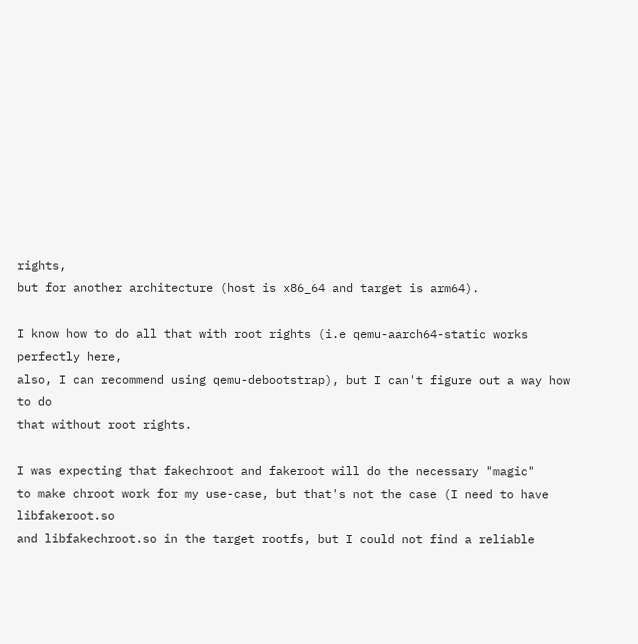rights,
but for another architecture (host is x86_64 and target is arm64).

I know how to do all that with root rights (i.e qemu-aarch64-static works perfectly here,
also, I can recommend using qemu-debootstrap), but I can't figure out a way how to do
that without root rights.

I was expecting that fakechroot and fakeroot will do the necessary "magic"
to make chroot work for my use-case, but that's not the case (I need to have libfakeroot.so
and libfakechroot.so in the target rootfs, but I could not find a reliable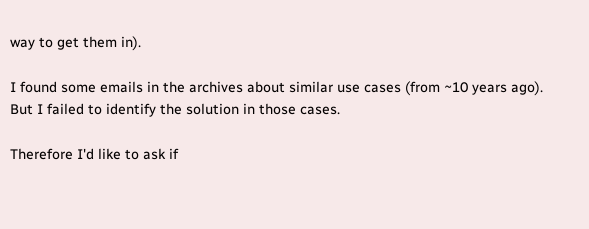way to get them in).

I found some emails in the archives about similar use cases (from ~10 years ago).
But I failed to identify the solution in those cases.

Therefore I'd like to ask if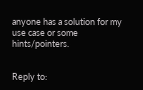anyone has a solution for my use case or some hints/pointers.


Reply to: